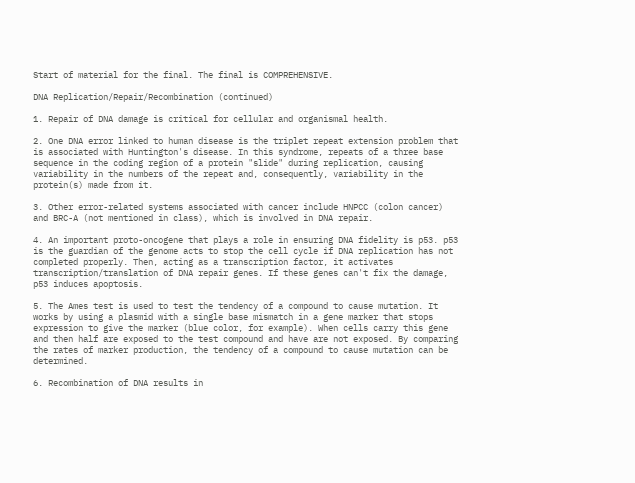Start of material for the final. The final is COMPREHENSIVE.

DNA Replication/Repair/Recombination (continued)

1. Repair of DNA damage is critical for cellular and organismal health.

2. One DNA error linked to human disease is the triplet repeat extension problem that is associated with Huntington's disease. In this syndrome, repeats of a three base sequence in the coding region of a protein "slide" during replication, causing variability in the numbers of the repeat and, consequently, variability in the protein(s) made from it.

3. Other error-related systems associated with cancer include HNPCC (colon cancer) and BRC-A (not mentioned in class), which is involved in DNA repair.

4. An important proto-oncogene that plays a role in ensuring DNA fidelity is p53. p53 is the guardian of the genome acts to stop the cell cycle if DNA replication has not completed properly. Then, acting as a transcription factor, it activates transcription/translation of DNA repair genes. If these genes can't fix the damage, p53 induces apoptosis.

5. The Ames test is used to test the tendency of a compound to cause mutation. It works by using a plasmid with a single base mismatch in a gene marker that stops expression to give the marker (blue color, for example). When cells carry this gene and then half are exposed to the test compound and have are not exposed. By comparing the rates of marker production, the tendency of a compound to cause mutation can be determined.

6. Recombination of DNA results in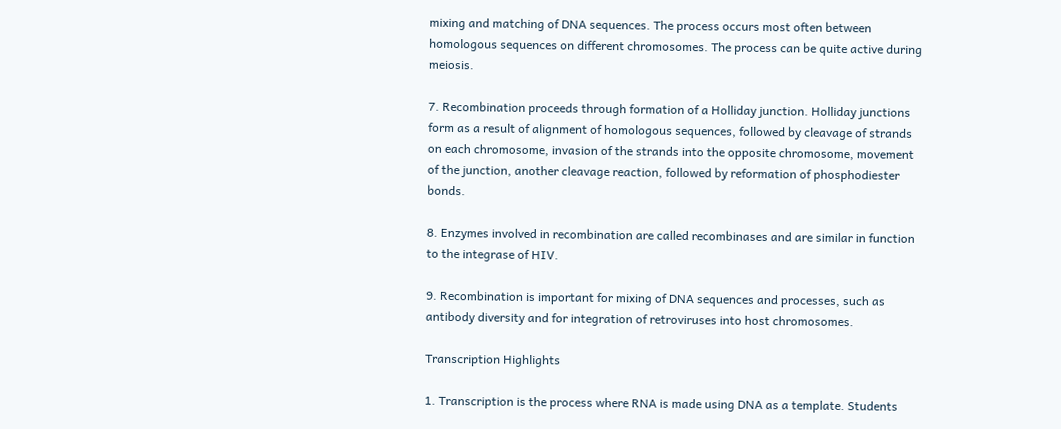mixing and matching of DNA sequences. The process occurs most often between homologous sequences on different chromosomes. The process can be quite active during meiosis.

7. Recombination proceeds through formation of a Holliday junction. Holliday junctions form as a result of alignment of homologous sequences, followed by cleavage of strands on each chromosome, invasion of the strands into the opposite chromosome, movement of the junction, another cleavage reaction, followed by reformation of phosphodiester bonds.

8. Enzymes involved in recombination are called recombinases and are similar in function to the integrase of HIV.

9. Recombination is important for mixing of DNA sequences and processes, such as antibody diversity and for integration of retroviruses into host chromosomes.

Transcription Highlights

1. Transcription is the process where RNA is made using DNA as a template. Students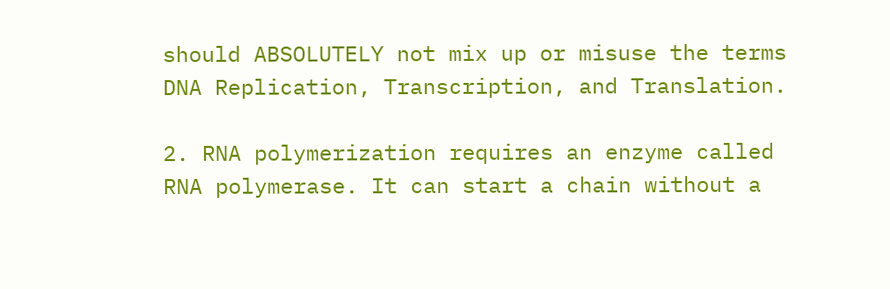should ABSOLUTELY not mix up or misuse the terms DNA Replication, Transcription, and Translation.

2. RNA polymerization requires an enzyme called RNA polymerase. It can start a chain without a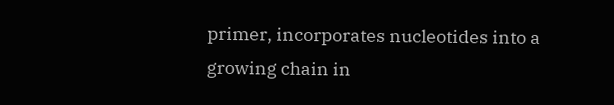primer, incorporates nucleotides into a growing chain in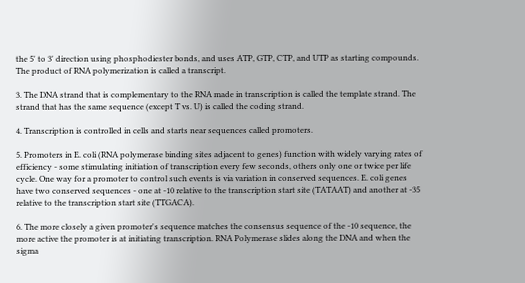the 5' to 3' direction using phosphodiester bonds, and uses ATP, GTP, CTP, and UTP as starting compounds. The product of RNA polymerization is called a transcript.

3. The DNA strand that is complementary to the RNA made in transcription is called the template strand. The strand that has the same sequence (except T vs. U) is called the coding strand.

4. Transcription is controlled in cells and starts near sequences called promoters.

5. Promoters in E. coli (RNA polymerase binding sites adjacent to genes) function with widely varying rates of efficiency - some stimulating initiation of transcription every few seconds, others only one or twice per life cycle. One way for a promoter to control such events is via variation in conserved sequences. E. coli genes have two conserved sequences - one at -10 relative to the transcription start site (TATAAT) and another at -35 relative to the transcription start site (TTGACA).

6. The more closely a given promoter's sequence matches the consensus sequence of the -10 sequence, the more active the promoter is at initiating transcription. RNA Polymerase slides along the DNA and when the sigma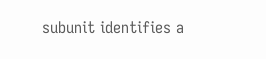subunit identifies a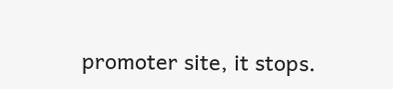promoter site, it stops.